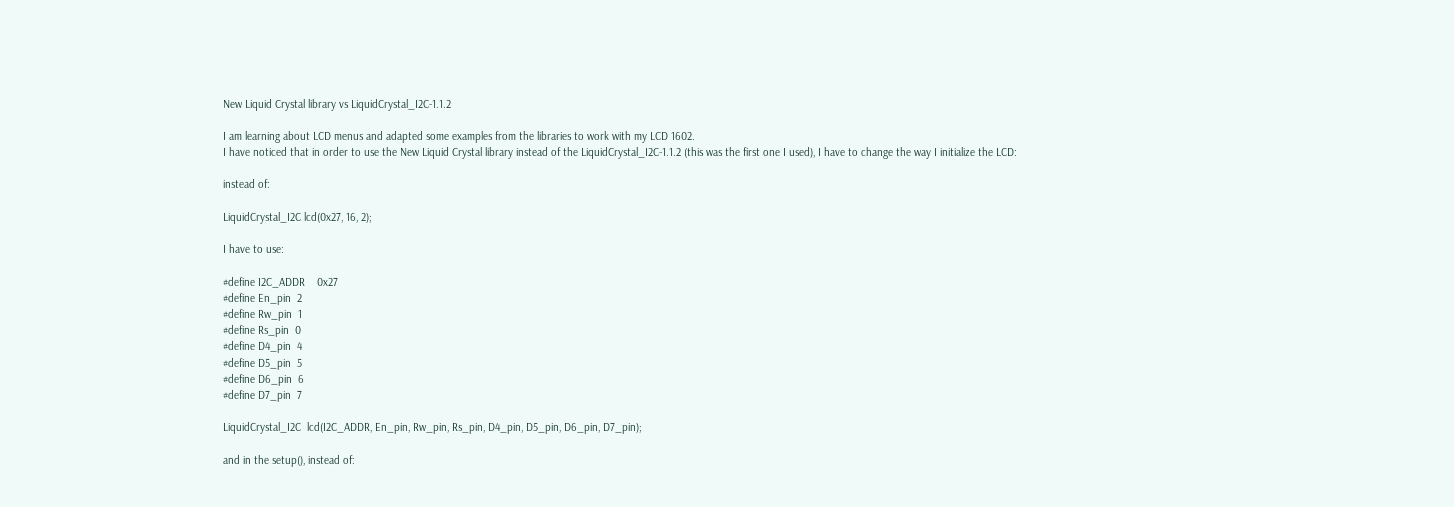New Liquid Crystal library vs LiquidCrystal_I2C-1.1.2

I am learning about LCD menus and adapted some examples from the libraries to work with my LCD 1602.
I have noticed that in order to use the New Liquid Crystal library instead of the LiquidCrystal_I2C-1.1.2 (this was the first one I used), I have to change the way I initialize the LCD:

instead of:

LiquidCrystal_I2C lcd(0x27, 16, 2);

I have to use:

#define I2C_ADDR    0x27
#define En_pin  2
#define Rw_pin  1
#define Rs_pin  0
#define D4_pin  4
#define D5_pin  5
#define D6_pin  6
#define D7_pin  7

LiquidCrystal_I2C  lcd(I2C_ADDR, En_pin, Rw_pin, Rs_pin, D4_pin, D5_pin, D6_pin, D7_pin);

and in the setup(), instead of: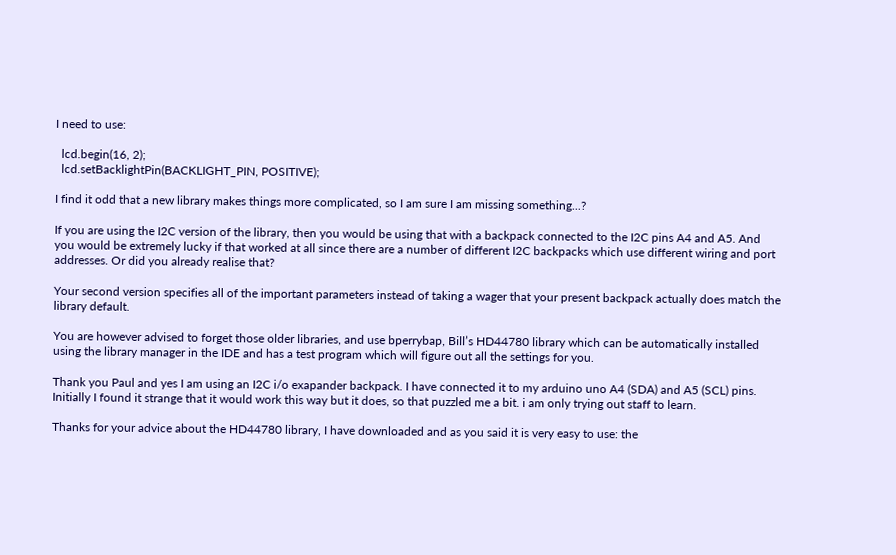I need to use:

  lcd.begin(16, 2);
  lcd.setBacklightPin(BACKLIGHT_PIN, POSITIVE);

I find it odd that a new library makes things more complicated, so I am sure I am missing something...?

If you are using the I2C version of the library, then you would be using that with a backpack connected to the I2C pins A4 and A5. And you would be extremely lucky if that worked at all since there are a number of different I2C backpacks which use different wiring and port addresses. Or did you already realise that?

Your second version specifies all of the important parameters instead of taking a wager that your present backpack actually does match the library default.

You are however advised to forget those older libraries, and use bperrybap, Bill’s HD44780 library which can be automatically installed using the library manager in the IDE and has a test program which will figure out all the settings for you.

Thank you Paul and yes I am using an I2C i/o exapander backpack. I have connected it to my arduino uno A4 (SDA) and A5 (SCL) pins. Initially I found it strange that it would work this way but it does, so that puzzled me a bit. i am only trying out staff to learn.

Thanks for your advice about the HD44780 library, I have downloaded and as you said it is very easy to use: the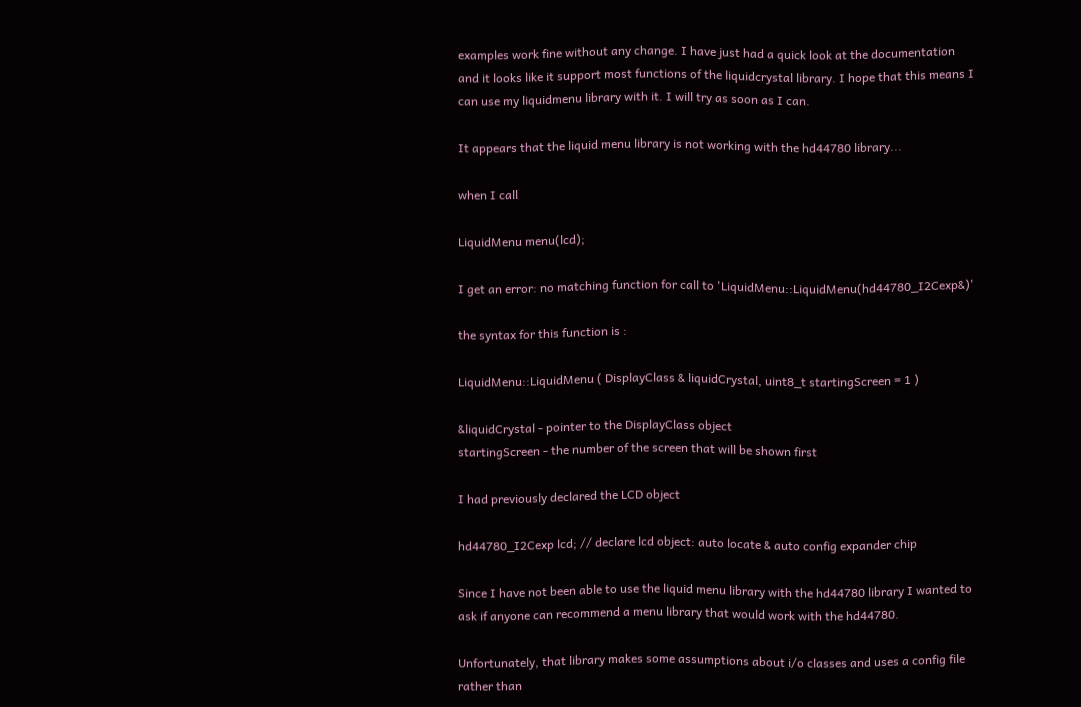examples work fine without any change. I have just had a quick look at the documentation and it looks like it support most functions of the liquidcrystal library. I hope that this means I can use my liquidmenu library with it. I will try as soon as I can.

It appears that the liquid menu library is not working with the hd44780 library...

when I call

LiquidMenu menu(lcd);

I get an error: no matching function for call to 'LiquidMenu::LiquidMenu(hd44780_I2Cexp&)'

the syntax for this function is :

LiquidMenu::LiquidMenu ( DisplayClass & liquidCrystal, uint8_t startingScreen = 1 )

&liquidCrystal - pointer to the DisplayClass object
startingScreen - the number of the screen that will be shown first

I had previously declared the LCD object

hd44780_I2Cexp lcd; // declare lcd object: auto locate & auto config expander chip

Since I have not been able to use the liquid menu library with the hd44780 library I wanted to ask if anyone can recommend a menu library that would work with the hd44780.

Unfortunately, that library makes some assumptions about i/o classes and uses a config file rather than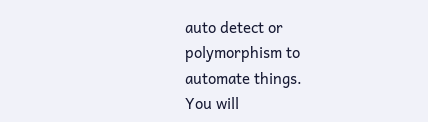auto detect or polymorphism to automate things.
You will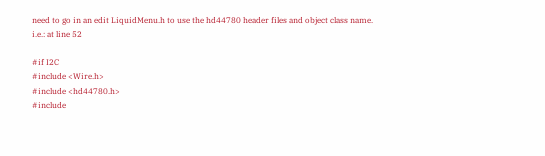need to go in an edit LiquidMenu.h to use the hd44780 header files and object class name.
i.e.: at line 52

#if I2C
#include <Wire.h>
#include <hd44780.h>
#include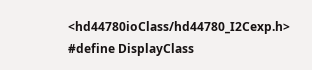<hd44780ioClass/hd44780_I2Cexp.h>
#define DisplayClass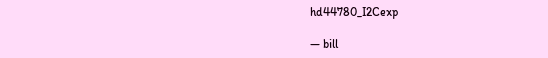hd44780_I2Cexp

— bill